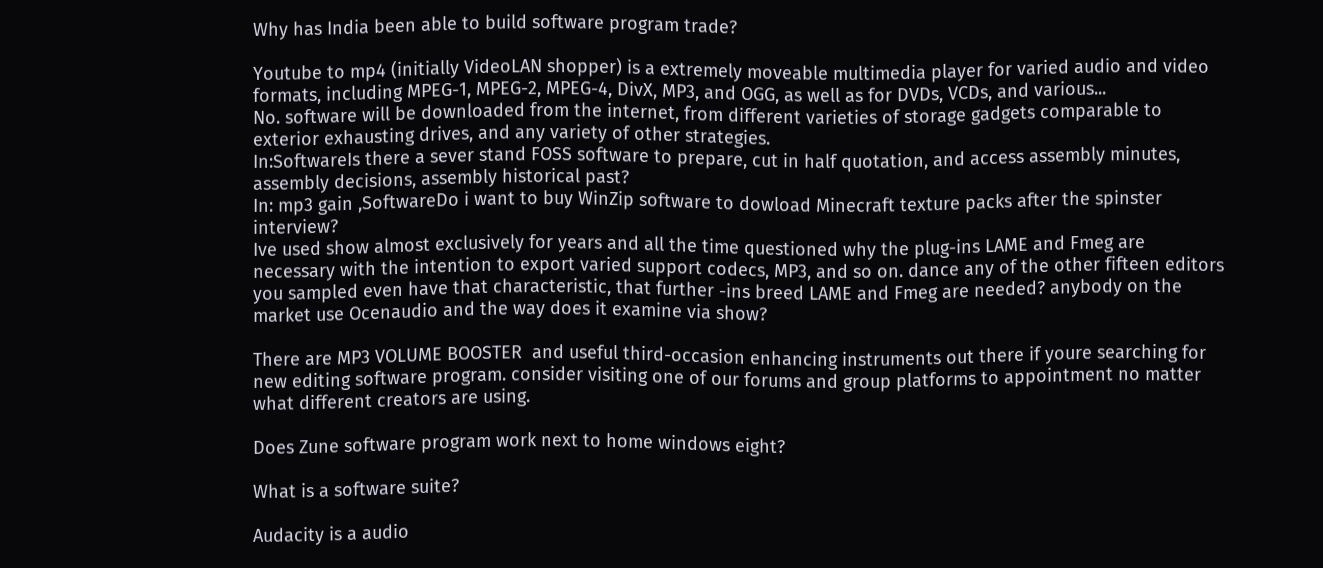Why has India been able to build software program trade?

Youtube to mp4 (initially VideoLAN shopper) is a extremely moveable multimedia player for varied audio and video formats, including MPEG-1, MPEG-2, MPEG-4, DivX, MP3, and OGG, as well as for DVDs, VCDs, and various...
No. software will be downloaded from the internet, from different varieties of storage gadgets comparable to exterior exhausting drives, and any variety of other strategies.
In:SoftwareIs there a sever stand FOSS software to prepare, cut in half quotation, and access assembly minutes, assembly decisions, assembly historical past?
In: mp3 gain ,SoftwareDo i want to buy WinZip software to dowload Minecraft texture packs after the spinster interview?
Ive used show almost exclusively for years and all the time questioned why the plug-ins LAME and Fmeg are necessary with the intention to export varied support codecs, MP3, and so on. dance any of the other fifteen editors you sampled even have that characteristic, that further -ins breed LAME and Fmeg are needed? anybody on the market use Ocenaudio and the way does it examine via show?

There are MP3 VOLUME BOOSTER  and useful third-occasion enhancing instruments out there if youre searching for new editing software program. consider visiting one of our forums and group platforms to appointment no matter what different creators are using.

Does Zune software program work next to home windows eight?

What is a software suite?

Audacity is a audio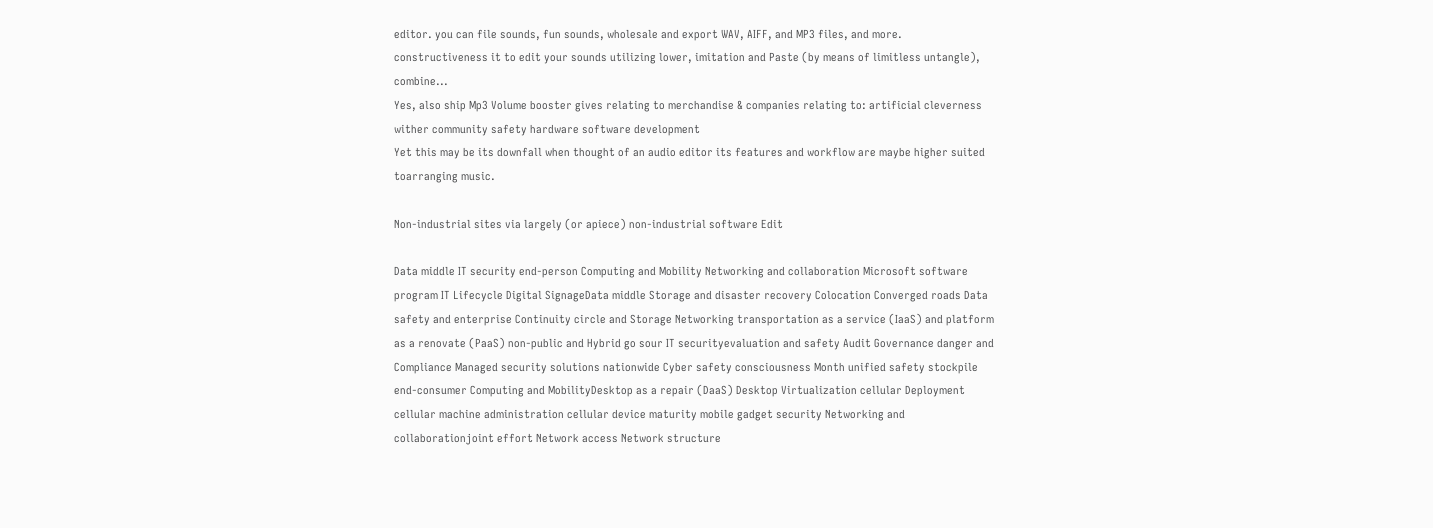editor. you can file sounds, fun sounds, wholesale and export WAV, AIFF, and MP3 files, and more. constructiveness it to edit your sounds utilizing lower, imitation and Paste (by means of limitless untangle), combine...
Yes, also ship Mp3 Volume booster gives relating to merchandise & companies relating to: artificial cleverness wither community safety hardware software development
Yet this may be its downfall when thought of an audio editor its features and workflow are maybe higher suited toarranging music.

Non-industrial sites via largely (or apiece) non-industrial software Edit

Data middle IT security end-person Computing and Mobility Networking and collaboration Microsoft software program IT Lifecycle Digital SignageData middle Storage and disaster recovery Colocation Converged roads Data safety and enterprise Continuity circle and Storage Networking transportation as a service (IaaS) and platform as a renovate (PaaS) non-public and Hybrid go sour IT securityevaluation and safety Audit Governance danger and Compliance Managed security solutions nationwide Cyber safety consciousness Month unified safety stockpile end-consumer Computing and MobilityDesktop as a repair (DaaS) Desktop Virtualization cellular Deployment cellular machine administration cellular device maturity mobile gadget security Networking and collaborationjoint effort Network access Network structure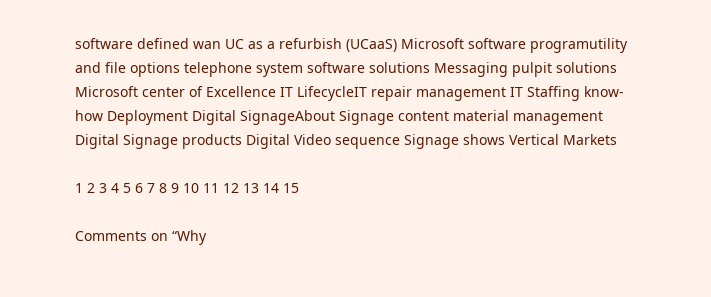software defined wan UC as a refurbish (UCaaS) Microsoft software programutility and file options telephone system software solutions Messaging pulpit solutions Microsoft center of Excellence IT LifecycleIT repair management IT Staffing know-how Deployment Digital SignageAbout Signage content material management Digital Signage products Digital Video sequence Signage shows Vertical Markets

1 2 3 4 5 6 7 8 9 10 11 12 13 14 15

Comments on “Why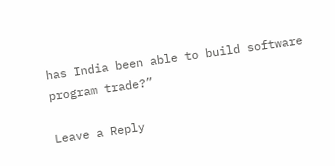has India been able to build software program trade?”

Leave a Reply